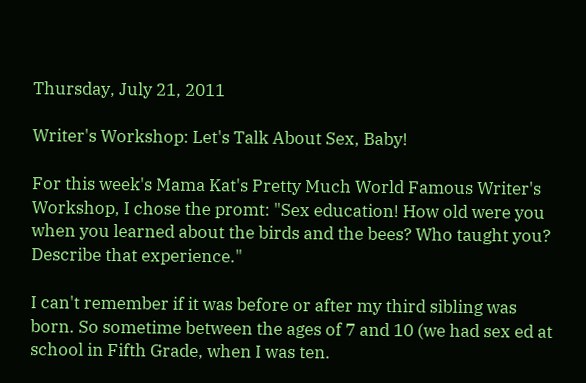Thursday, July 21, 2011

Writer's Workshop: Let's Talk About Sex, Baby!

For this week's Mama Kat's Pretty Much World Famous Writer's Workshop, I chose the promt: "Sex education! How old were you when you learned about the birds and the bees? Who taught you? Describe that experience."

I can't remember if it was before or after my third sibling was born. So sometime between the ages of 7 and 10 (we had sex ed at school in Fifth Grade, when I was ten.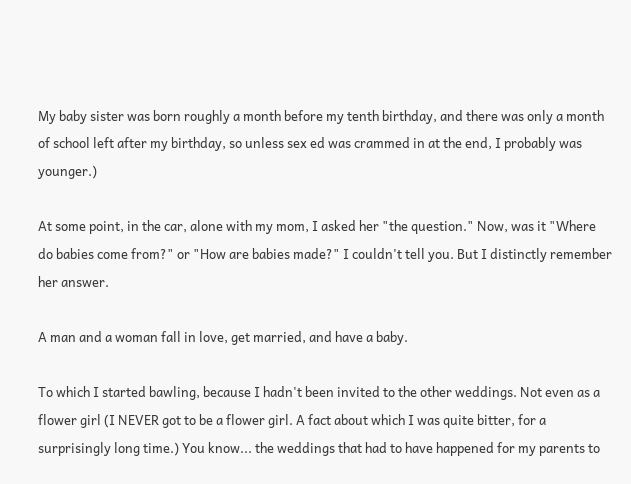My baby sister was born roughly a month before my tenth birthday, and there was only a month of school left after my birthday, so unless sex ed was crammed in at the end, I probably was younger.)

At some point, in the car, alone with my mom, I asked her "the question." Now, was it "Where do babies come from?" or "How are babies made?" I couldn't tell you. But I distinctly remember her answer.

A man and a woman fall in love, get married, and have a baby.

To which I started bawling, because I hadn't been invited to the other weddings. Not even as a flower girl (I NEVER got to be a flower girl. A fact about which I was quite bitter, for a surprisingly long time.) You know... the weddings that had to have happened for my parents to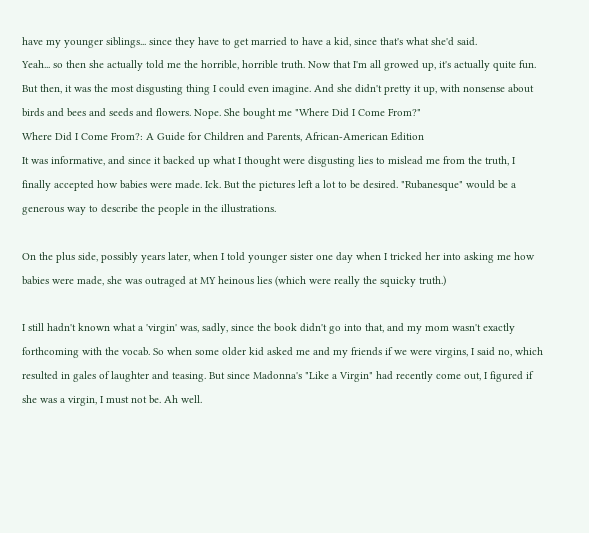have my younger siblings... since they have to get married to have a kid, since that's what she'd said.
Yeah... so then she actually told me the horrible, horrible truth. Now that I'm all growed up, it's actually quite fun. But then, it was the most disgusting thing I could even imagine. And she didn't pretty it up, with nonsense about birds and bees and seeds and flowers. Nope. She bought me "Where Did I Come From?"
Where Did I Come From?: A Guide for Children and Parents, African-American Edition
It was informative, and since it backed up what I thought were disgusting lies to mislead me from the truth, I finally accepted how babies were made. Ick. But the pictures left a lot to be desired. "Rubanesque" would be a generous way to describe the people in the illustrations.

On the plus side, possibly years later, when I told younger sister one day when I tricked her into asking me how babies were made, she was outraged at MY heinous lies (which were really the squicky truth.)

I still hadn't known what a 'virgin' was, sadly, since the book didn't go into that, and my mom wasn't exactly forthcoming with the vocab. So when some older kid asked me and my friends if we were virgins, I said no, which resulted in gales of laughter and teasing. But since Madonna's "Like a Virgin" had recently come out, I figured if she was a virgin, I must not be. Ah well.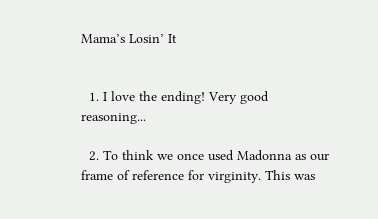Mama’s Losin’ It


  1. I love the ending! Very good reasoning...

  2. To think we once used Madonna as our frame of reference for virginity. This was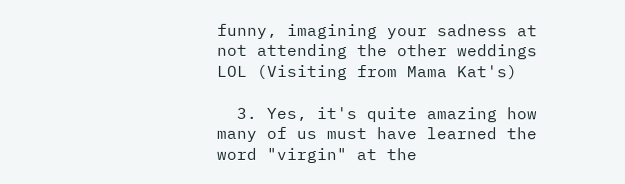funny, imagining your sadness at not attending the other weddings LOL (Visiting from Mama Kat's)

  3. Yes, it's quite amazing how many of us must have learned the word "virgin" at the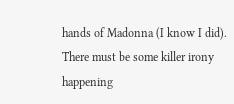hands of Madonna (I know I did). There must be some killer irony happening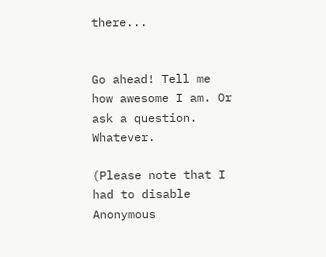there...


Go ahead! Tell me how awesome I am. Or ask a question. Whatever.

(Please note that I had to disable Anonymous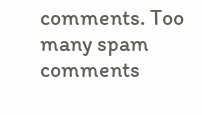comments. Too many spam comments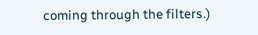coming through the filters.)